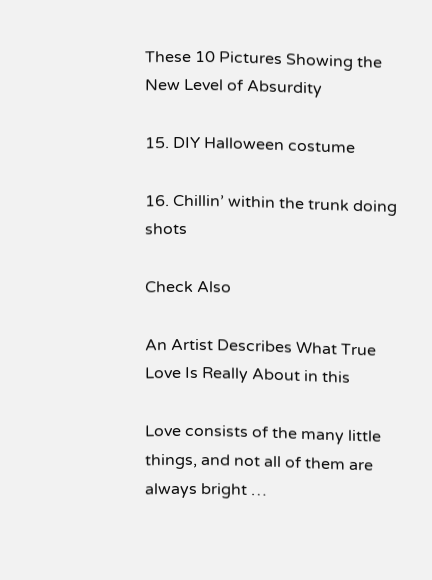These 10 Pictures Showing the New Level of Absurdity

15. DIY Halloween costume

16. Chillin’ within the trunk doing shots

Check Also

An Artist Describes What True Love Is Really About in this

Love consists of the many little things, and not all of them are always bright …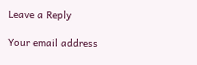Leave a Reply

Your email address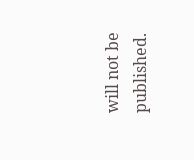will not be published.